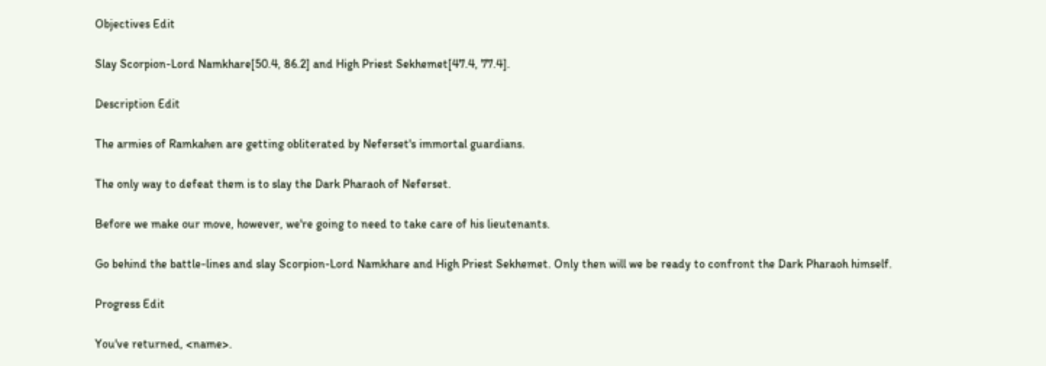Objectives Edit

Slay Scorpion-Lord Namkhare[50.4, 86.2] and High Priest Sekhemet[47.4, 77.4].

Description Edit

The armies of Ramkahen are getting obliterated by Neferset's immortal guardians.

The only way to defeat them is to slay the Dark Pharaoh of Neferset.

Before we make our move, however, we're going to need to take care of his lieutenants.

Go behind the battle-lines and slay Scorpion-Lord Namkhare and High Priest Sekhemet. Only then will we be ready to confront the Dark Pharaoh himself.

Progress Edit

You've returned, <name>.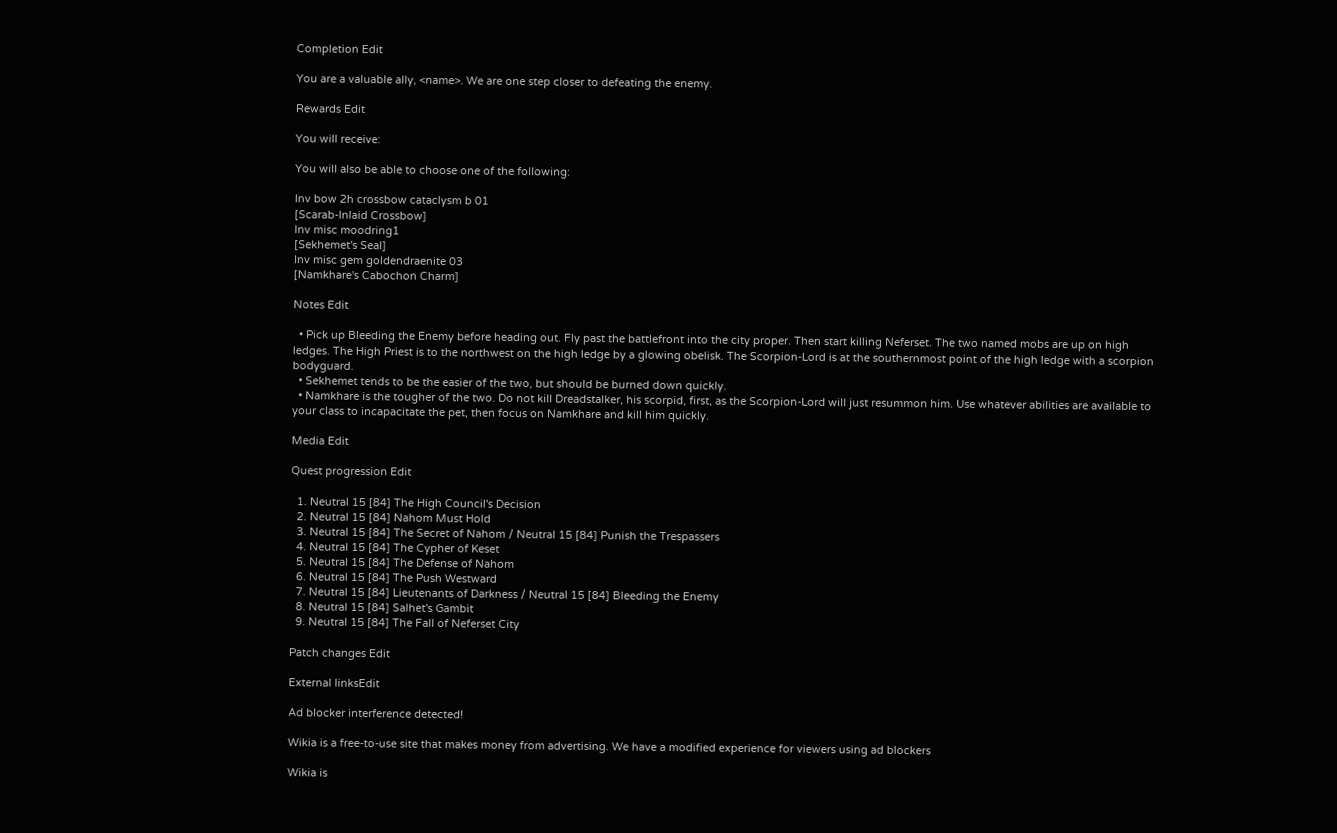Completion Edit

You are a valuable ally, <name>. We are one step closer to defeating the enemy.

Rewards Edit

You will receive:

You will also be able to choose one of the following:

Inv bow 2h crossbow cataclysm b 01
[Scarab-Inlaid Crossbow]
Inv misc moodring1
[Sekhemet's Seal]
Inv misc gem goldendraenite 03
[Namkhare's Cabochon Charm]

Notes Edit

  • Pick up Bleeding the Enemy before heading out. Fly past the battlefront into the city proper. Then start killing Neferset. The two named mobs are up on high ledges. The High Priest is to the northwest on the high ledge by a glowing obelisk. The Scorpion-Lord is at the southernmost point of the high ledge with a scorpion bodyguard.
  • Sekhemet tends to be the easier of the two, but should be burned down quickly.
  • Namkhare is the tougher of the two. Do not kill Dreadstalker, his scorpid, first, as the Scorpion-Lord will just resummon him. Use whatever abilities are available to your class to incapacitate the pet, then focus on Namkhare and kill him quickly.

Media Edit

Quest progression Edit

  1. Neutral 15 [84] The High Council's Decision
  2. Neutral 15 [84] Nahom Must Hold
  3. Neutral 15 [84] The Secret of Nahom / Neutral 15 [84] Punish the Trespassers
  4. Neutral 15 [84] The Cypher of Keset
  5. Neutral 15 [84] The Defense of Nahom
  6. Neutral 15 [84] The Push Westward
  7. Neutral 15 [84] Lieutenants of Darkness / Neutral 15 [84] Bleeding the Enemy
  8. Neutral 15 [84] Salhet's Gambit
  9. Neutral 15 [84] The Fall of Neferset City

Patch changes Edit

External linksEdit

Ad blocker interference detected!

Wikia is a free-to-use site that makes money from advertising. We have a modified experience for viewers using ad blockers

Wikia is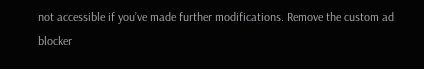not accessible if you’ve made further modifications. Remove the custom ad blocker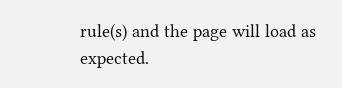rule(s) and the page will load as expected.